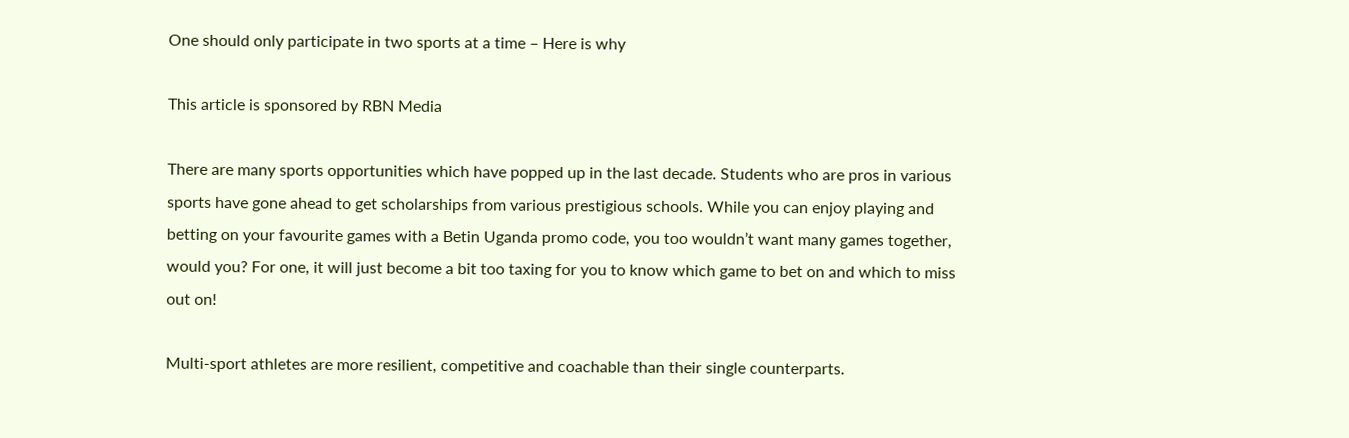One should only participate in two sports at a time – Here is why

This article is sponsored by RBN Media

There are many sports opportunities which have popped up in the last decade. Students who are pros in various sports have gone ahead to get scholarships from various prestigious schools. While you can enjoy playing and betting on your favourite games with a Betin Uganda promo code, you too wouldn’t want many games together, would you? For one, it will just become a bit too taxing for you to know which game to bet on and which to miss out on!

Multi-sport athletes are more resilient, competitive and coachable than their single counterparts.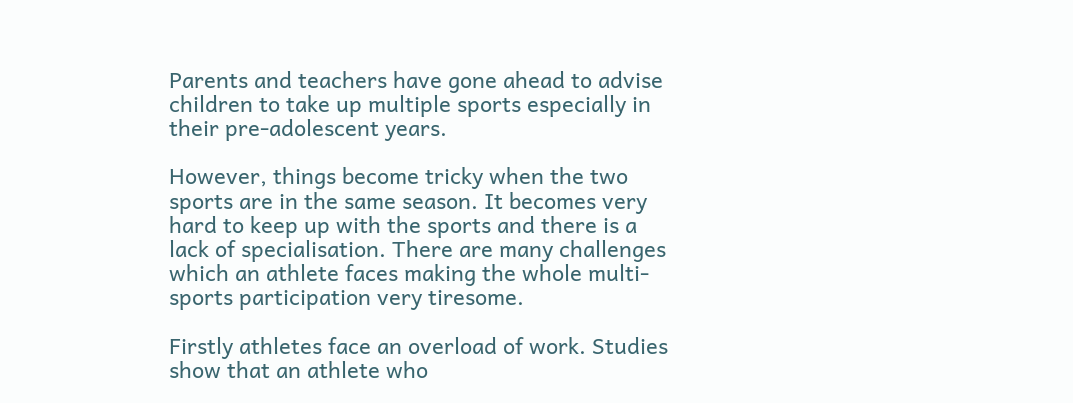Parents and teachers have gone ahead to advise children to take up multiple sports especially in their pre-adolescent years.

However, things become tricky when the two sports are in the same season. It becomes very hard to keep up with the sports and there is a lack of specialisation. There are many challenges which an athlete faces making the whole multi-sports participation very tiresome.

Firstly athletes face an overload of work. Studies show that an athlete who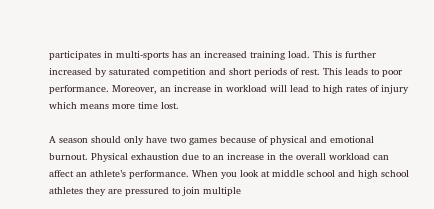participates in multi-sports has an increased training load. This is further increased by saturated competition and short periods of rest. This leads to poor performance. Moreover, an increase in workload will lead to high rates of injury which means more time lost.

A season should only have two games because of physical and emotional burnout. Physical exhaustion due to an increase in the overall workload can affect an athlete’s performance. When you look at middle school and high school athletes they are pressured to join multiple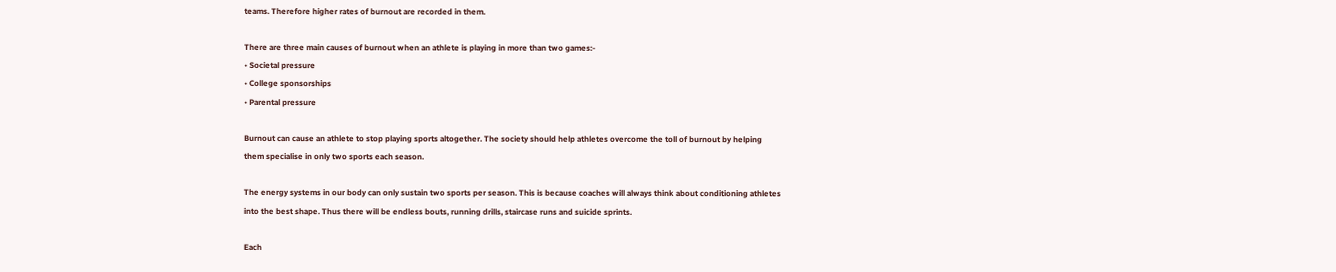teams. Therefore higher rates of burnout are recorded in them.

There are three main causes of burnout when an athlete is playing in more than two games:-
• Societal pressure
• College sponsorships
• Parental pressure

Burnout can cause an athlete to stop playing sports altogether. The society should help athletes overcome the toll of burnout by helping them specialise in only two sports each season.

The energy systems in our body can only sustain two sports per season. This is because coaches will always think about conditioning athletes into the best shape. Thus there will be endless bouts, running drills, staircase runs and suicide sprints.

Each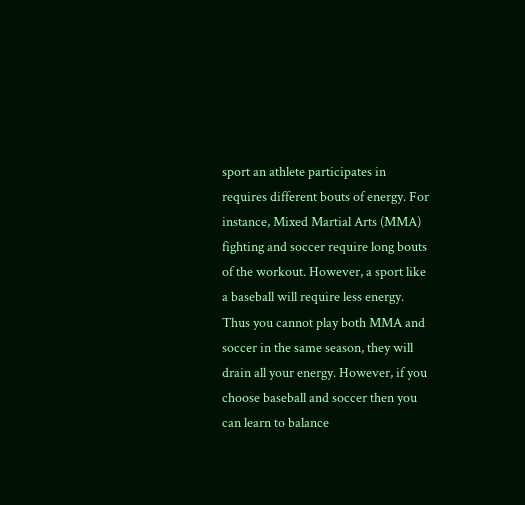sport an athlete participates in requires different bouts of energy. For instance, Mixed Martial Arts (MMA) fighting and soccer require long bouts of the workout. However, a sport like a baseball will require less energy. Thus you cannot play both MMA and soccer in the same season, they will drain all your energy. However, if you choose baseball and soccer then you can learn to balance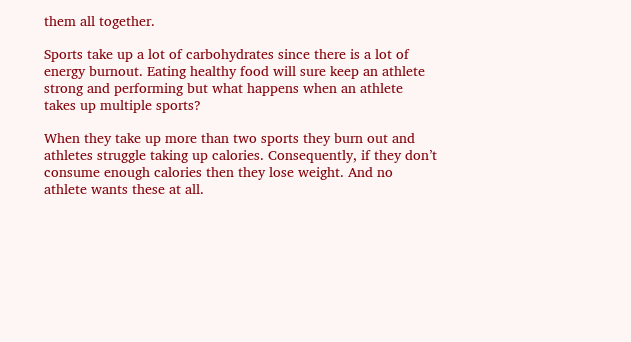them all together.

Sports take up a lot of carbohydrates since there is a lot of energy burnout. Eating healthy food will sure keep an athlete strong and performing but what happens when an athlete takes up multiple sports?

When they take up more than two sports they burn out and athletes struggle taking up calories. Consequently, if they don’t consume enough calories then they lose weight. And no athlete wants these at all.